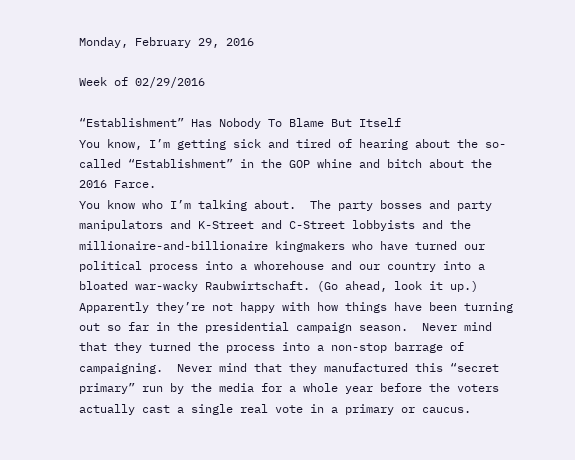Monday, February 29, 2016

Week of 02/29/2016

“Establishment” Has Nobody To Blame But Itself
You know, I’m getting sick and tired of hearing about the so-called “Establishment” in the GOP whine and bitch about the 2016 Farce.
You know who I’m talking about.  The party bosses and party manipulators and K-Street and C-Street lobbyists and the millionaire-and-billionaire kingmakers who have turned our political process into a whorehouse and our country into a bloated war-wacky Raubwirtschaft. (Go ahead, look it up.)
Apparently they’re not happy with how things have been turning out so far in the presidential campaign season.  Never mind that they turned the process into a non-stop barrage of campaigning.  Never mind that they manufactured this “secret primary” run by the media for a whole year before the voters actually cast a single real vote in a primary or caucus.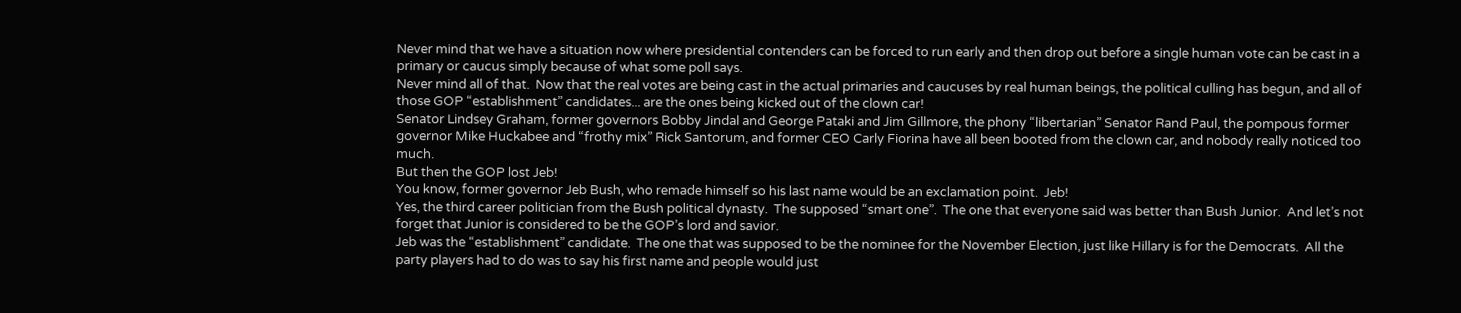Never mind that we have a situation now where presidential contenders can be forced to run early and then drop out before a single human vote can be cast in a primary or caucus simply because of what some poll says.
Never mind all of that.  Now that the real votes are being cast in the actual primaries and caucuses by real human beings, the political culling has begun, and all of those GOP “establishment” candidates... are the ones being kicked out of the clown car!
Senator Lindsey Graham, former governors Bobby Jindal and George Pataki and Jim Gillmore, the phony “libertarian” Senator Rand Paul, the pompous former governor Mike Huckabee and “frothy mix” Rick Santorum, and former CEO Carly Fiorina have all been booted from the clown car, and nobody really noticed too much.
But then the GOP lost Jeb!
You know, former governor Jeb Bush, who remade himself so his last name would be an exclamation point.  Jeb!
Yes, the third career politician from the Bush political dynasty.  The supposed “smart one”.  The one that everyone said was better than Bush Junior.  And let’s not forget that Junior is considered to be the GOP’s lord and savior.
Jeb was the “establishment” candidate.  The one that was supposed to be the nominee for the November Election, just like Hillary is for the Democrats.  All the party players had to do was to say his first name and people would just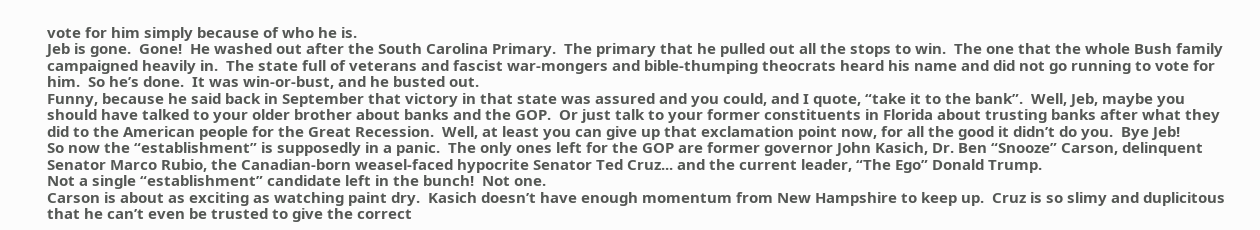vote for him simply because of who he is.
Jeb is gone.  Gone!  He washed out after the South Carolina Primary.  The primary that he pulled out all the stops to win.  The one that the whole Bush family campaigned heavily in.  The state full of veterans and fascist war-mongers and bible-thumping theocrats heard his name and did not go running to vote for him.  So he’s done.  It was win-or-bust, and he busted out.
Funny, because he said back in September that victory in that state was assured and you could, and I quote, “take it to the bank”.  Well, Jeb, maybe you should have talked to your older brother about banks and the GOP.  Or just talk to your former constituents in Florida about trusting banks after what they did to the American people for the Great Recession.  Well, at least you can give up that exclamation point now, for all the good it didn’t do you.  Bye Jeb!
So now the “establishment” is supposedly in a panic.  The only ones left for the GOP are former governor John Kasich, Dr. Ben “Snooze” Carson, delinquent Senator Marco Rubio, the Canadian-born weasel-faced hypocrite Senator Ted Cruz... and the current leader, “The Ego” Donald Trump.
Not a single “establishment” candidate left in the bunch!  Not one.
Carson is about as exciting as watching paint dry.  Kasich doesn’t have enough momentum from New Hampshire to keep up.  Cruz is so slimy and duplicitous that he can’t even be trusted to give the correct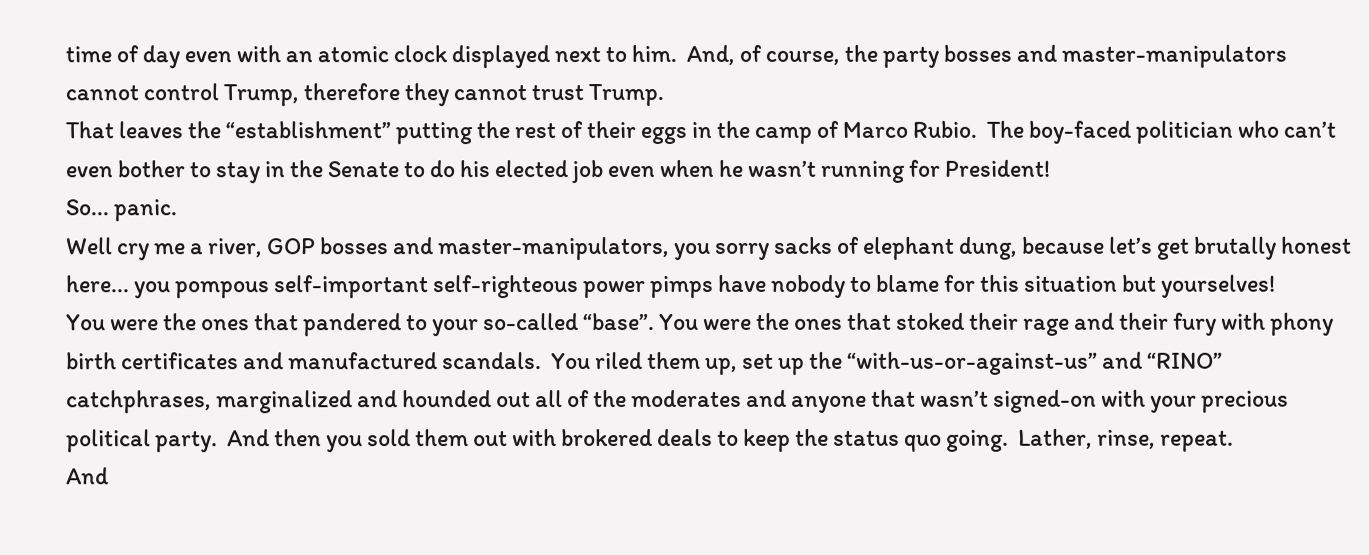time of day even with an atomic clock displayed next to him.  And, of course, the party bosses and master-manipulators cannot control Trump, therefore they cannot trust Trump.
That leaves the “establishment” putting the rest of their eggs in the camp of Marco Rubio.  The boy-faced politician who can’t even bother to stay in the Senate to do his elected job even when he wasn’t running for President!
So... panic.
Well cry me a river, GOP bosses and master-manipulators, you sorry sacks of elephant dung, because let’s get brutally honest here... you pompous self-important self-righteous power pimps have nobody to blame for this situation but yourselves!
You were the ones that pandered to your so-called “base”. You were the ones that stoked their rage and their fury with phony birth certificates and manufactured scandals.  You riled them up, set up the “with-us-or-against-us” and “RINO” catchphrases, marginalized and hounded out all of the moderates and anyone that wasn’t signed-on with your precious political party.  And then you sold them out with brokered deals to keep the status quo going.  Lather, rinse, repeat.
And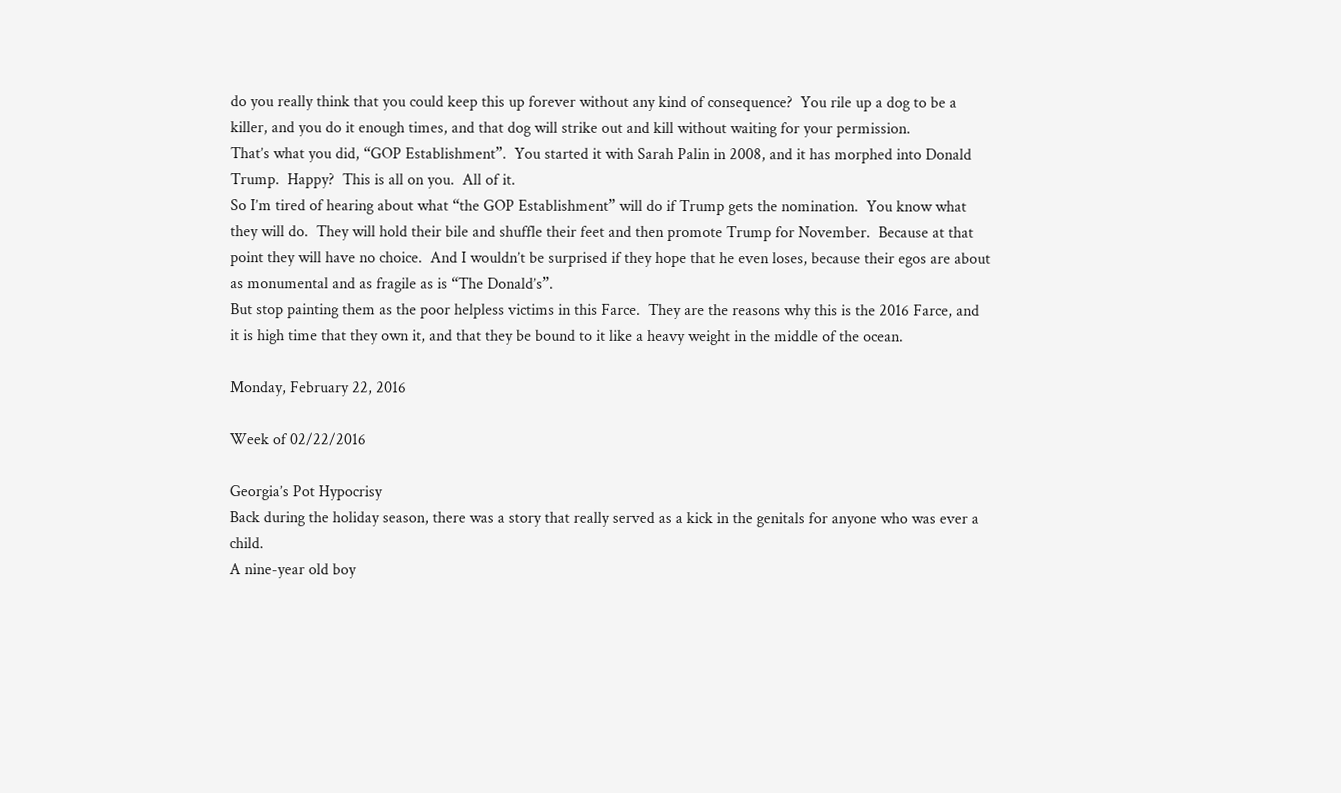do you really think that you could keep this up forever without any kind of consequence?  You rile up a dog to be a killer, and you do it enough times, and that dog will strike out and kill without waiting for your permission.
That’s what you did, “GOP Establishment”.  You started it with Sarah Palin in 2008, and it has morphed into Donald Trump.  Happy?  This is all on you.  All of it.
So I’m tired of hearing about what “the GOP Establishment” will do if Trump gets the nomination.  You know what they will do.  They will hold their bile and shuffle their feet and then promote Trump for November.  Because at that point they will have no choice.  And I wouldn’t be surprised if they hope that he even loses, because their egos are about as monumental and as fragile as is “The Donald’s”.
But stop painting them as the poor helpless victims in this Farce.  They are the reasons why this is the 2016 Farce, and it is high time that they own it, and that they be bound to it like a heavy weight in the middle of the ocean.

Monday, February 22, 2016

Week of 02/22/2016

Georgia’s Pot Hypocrisy
Back during the holiday season, there was a story that really served as a kick in the genitals for anyone who was ever a child.
A nine-year old boy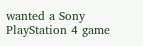wanted a Sony PlayStation 4 game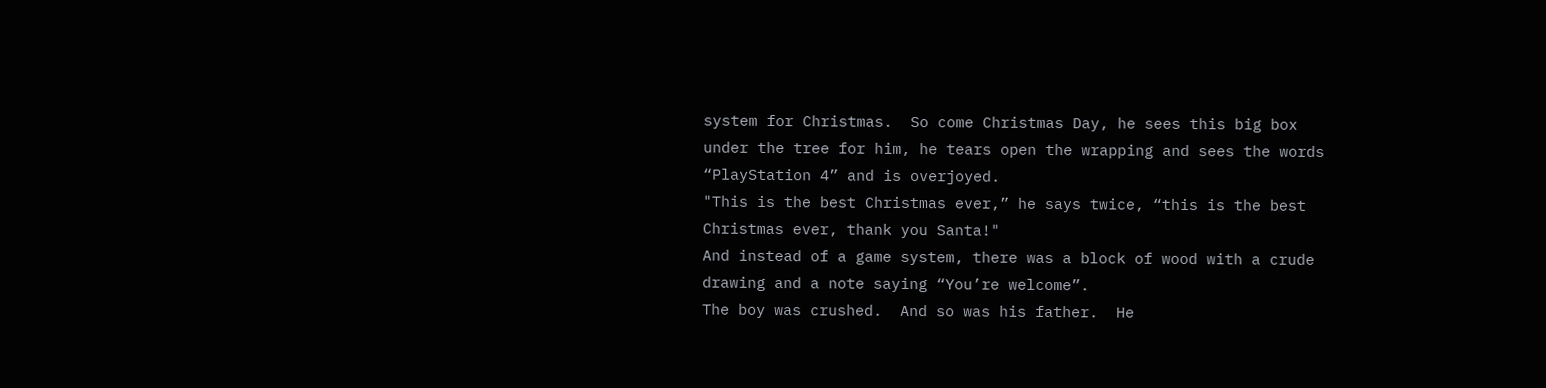system for Christmas.  So come Christmas Day, he sees this big box under the tree for him, he tears open the wrapping and sees the words “PlayStation 4” and is overjoyed.
"This is the best Christmas ever,” he says twice, “this is the best Christmas ever, thank you Santa!"
And instead of a game system, there was a block of wood with a crude drawing and a note saying “You’re welcome”.
The boy was crushed.  And so was his father.  He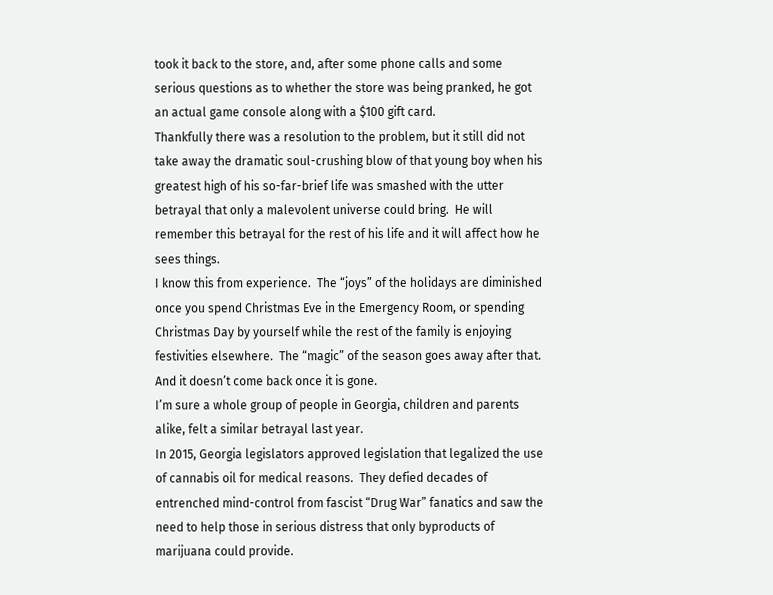took it back to the store, and, after some phone calls and some serious questions as to whether the store was being pranked, he got an actual game console along with a $100 gift card.
Thankfully there was a resolution to the problem, but it still did not take away the dramatic soul-crushing blow of that young boy when his greatest high of his so-far-brief life was smashed with the utter betrayal that only a malevolent universe could bring.  He will remember this betrayal for the rest of his life and it will affect how he sees things.
I know this from experience.  The “joys” of the holidays are diminished once you spend Christmas Eve in the Emergency Room, or spending Christmas Day by yourself while the rest of the family is enjoying festivities elsewhere.  The “magic” of the season goes away after that.  And it doesn’t come back once it is gone.
I’m sure a whole group of people in Georgia, children and parents alike, felt a similar betrayal last year.
In 2015, Georgia legislators approved legislation that legalized the use of cannabis oil for medical reasons.  They defied decades of entrenched mind-control from fascist “Drug War” fanatics and saw the need to help those in serious distress that only byproducts of marijuana could provide.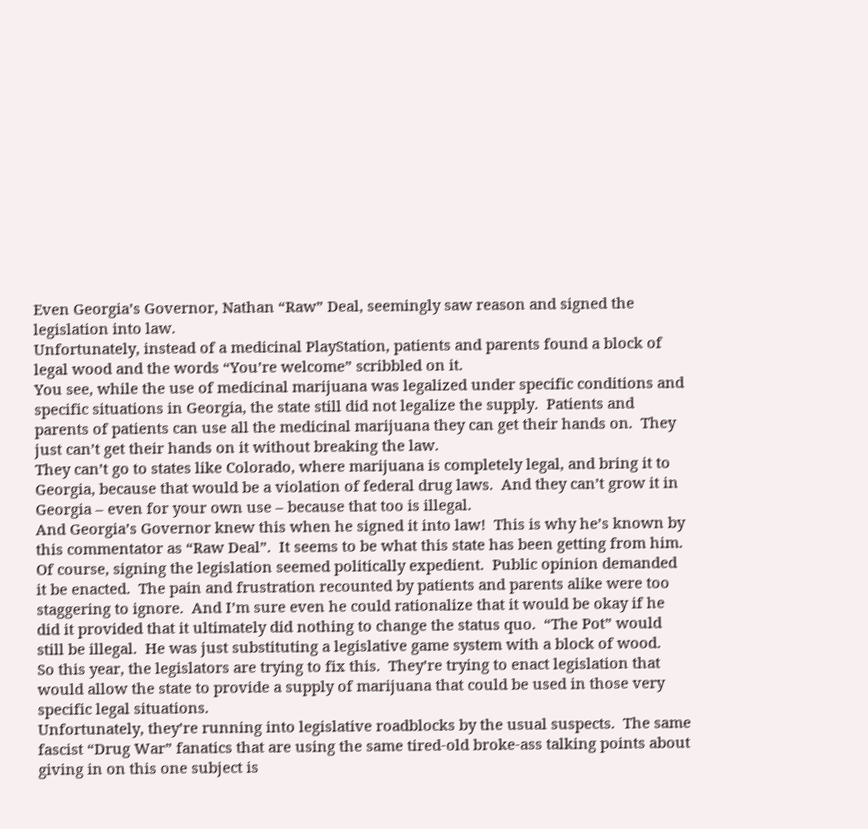Even Georgia’s Governor, Nathan “Raw” Deal, seemingly saw reason and signed the legislation into law.
Unfortunately, instead of a medicinal PlayStation, patients and parents found a block of legal wood and the words “You’re welcome” scribbled on it.
You see, while the use of medicinal marijuana was legalized under specific conditions and specific situations in Georgia, the state still did not legalize the supply.  Patients and parents of patients can use all the medicinal marijuana they can get their hands on.  They just can’t get their hands on it without breaking the law.
They can’t go to states like Colorado, where marijuana is completely legal, and bring it to Georgia, because that would be a violation of federal drug laws.  And they can’t grow it in Georgia – even for your own use – because that too is illegal.
And Georgia’s Governor knew this when he signed it into law!  This is why he’s known by this commentator as “Raw Deal”.  It seems to be what this state has been getting from him.
Of course, signing the legislation seemed politically expedient.  Public opinion demanded it be enacted.  The pain and frustration recounted by patients and parents alike were too staggering to ignore.  And I’m sure even he could rationalize that it would be okay if he did it provided that it ultimately did nothing to change the status quo.  “The Pot” would still be illegal.  He was just substituting a legislative game system with a block of wood.
So this year, the legislators are trying to fix this.  They’re trying to enact legislation that would allow the state to provide a supply of marijuana that could be used in those very specific legal situations.
Unfortunately, they’re running into legislative roadblocks by the usual suspects.  The same fascist “Drug War” fanatics that are using the same tired-old broke-ass talking points about giving in on this one subject is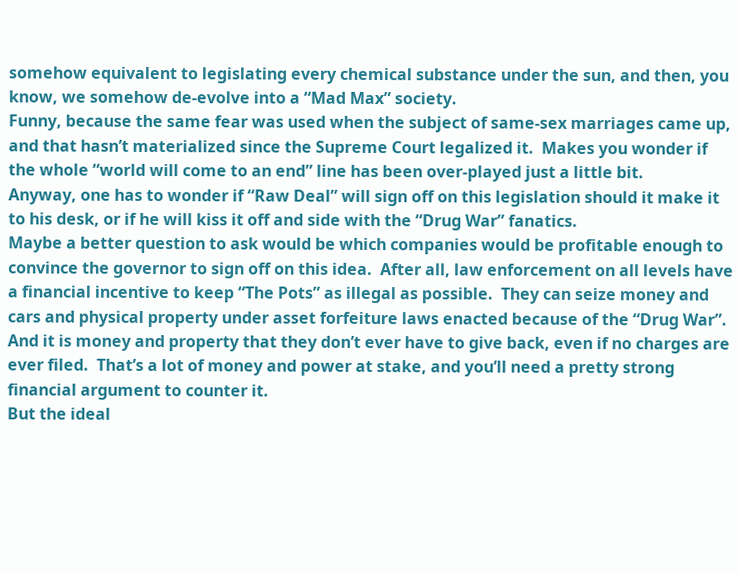somehow equivalent to legislating every chemical substance under the sun, and then, you know, we somehow de-evolve into a “Mad Max” society.
Funny, because the same fear was used when the subject of same-sex marriages came up, and that hasn’t materialized since the Supreme Court legalized it.  Makes you wonder if the whole “world will come to an end” line has been over-played just a little bit.
Anyway, one has to wonder if “Raw Deal” will sign off on this legislation should it make it to his desk, or if he will kiss it off and side with the “Drug War” fanatics.
Maybe a better question to ask would be which companies would be profitable enough to convince the governor to sign off on this idea.  After all, law enforcement on all levels have a financial incentive to keep “The Pots” as illegal as possible.  They can seize money and cars and physical property under asset forfeiture laws enacted because of the “Drug War”.  And it is money and property that they don’t ever have to give back, even if no charges are ever filed.  That’s a lot of money and power at stake, and you’ll need a pretty strong financial argument to counter it.
But the ideal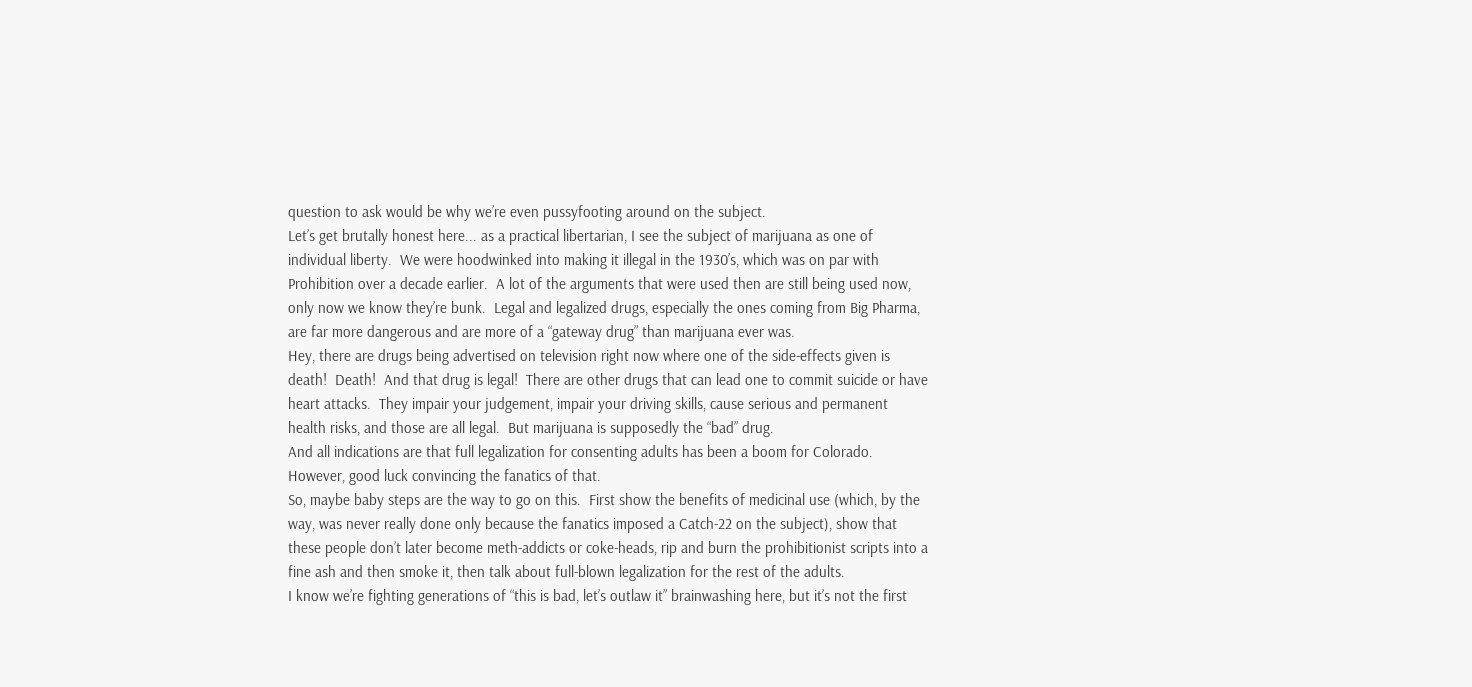question to ask would be why we’re even pussyfooting around on the subject.
Let’s get brutally honest here... as a practical libertarian, I see the subject of marijuana as one of individual liberty.  We were hoodwinked into making it illegal in the 1930’s, which was on par with Prohibition over a decade earlier.  A lot of the arguments that were used then are still being used now, only now we know they’re bunk.  Legal and legalized drugs, especially the ones coming from Big Pharma, are far more dangerous and are more of a “gateway drug” than marijuana ever was.
Hey, there are drugs being advertised on television right now where one of the side-effects given is death!  Death!  And that drug is legal!  There are other drugs that can lead one to commit suicide or have heart attacks.  They impair your judgement, impair your driving skills, cause serious and permanent health risks, and those are all legal.  But marijuana is supposedly the “bad” drug.
And all indications are that full legalization for consenting adults has been a boom for Colorado.  However, good luck convincing the fanatics of that.
So, maybe baby steps are the way to go on this.  First show the benefits of medicinal use (which, by the way, was never really done only because the fanatics imposed a Catch-22 on the subject), show that these people don’t later become meth-addicts or coke-heads, rip and burn the prohibitionist scripts into a fine ash and then smoke it, then talk about full-blown legalization for the rest of the adults.
I know we’re fighting generations of “this is bad, let’s outlaw it” brainwashing here, but it’s not the first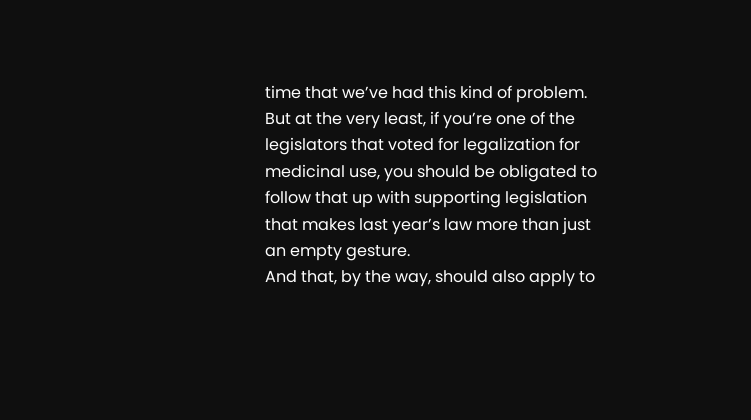time that we’ve had this kind of problem.  But at the very least, if you’re one of the legislators that voted for legalization for medicinal use, you should be obligated to follow that up with supporting legislation that makes last year’s law more than just an empty gesture.
And that, by the way, should also apply to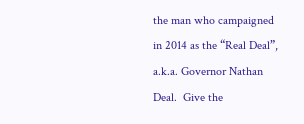the man who campaigned in 2014 as the “Real Deal”, a.k.a. Governor Nathan Deal.  Give the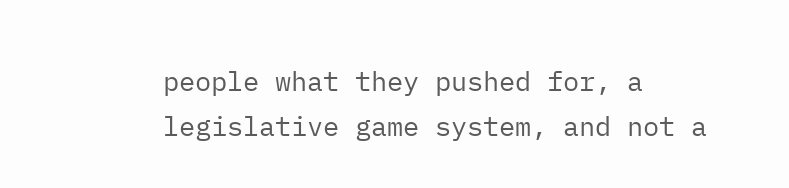people what they pushed for, a legislative game system, and not a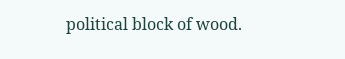political block of wood.